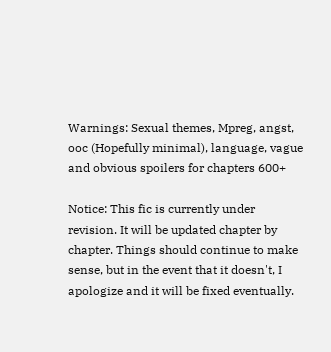Warnings: Sexual themes, Mpreg, angst, ooc (Hopefully minimal), language, vague and obvious spoilers for chapters 600+

Notice: This fic is currently under revision. It will be updated chapter by chapter. Things should continue to make sense, but in the event that it doesn't, I apologize and it will be fixed eventually.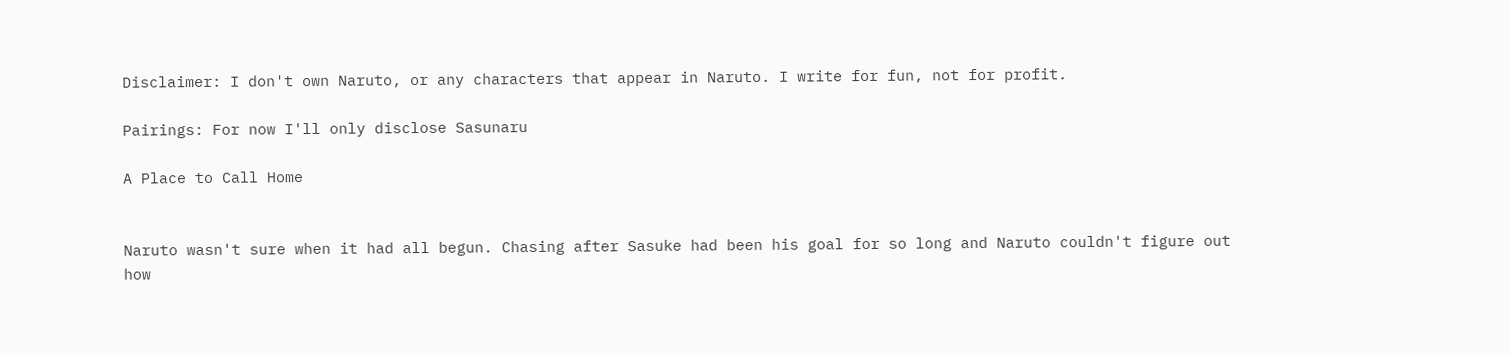Disclaimer: I don't own Naruto, or any characters that appear in Naruto. I write for fun, not for profit.

Pairings: For now I'll only disclose Sasunaru

A Place to Call Home


Naruto wasn't sure when it had all begun. Chasing after Sasuke had been his goal for so long and Naruto couldn't figure out how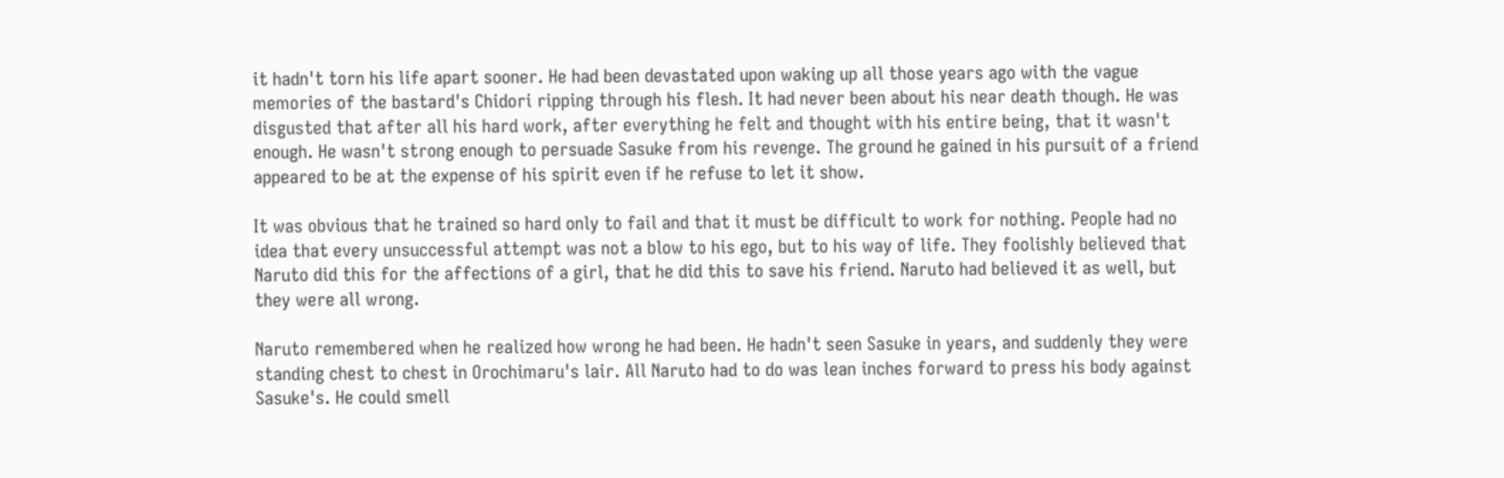it hadn't torn his life apart sooner. He had been devastated upon waking up all those years ago with the vague memories of the bastard's Chidori ripping through his flesh. It had never been about his near death though. He was disgusted that after all his hard work, after everything he felt and thought with his entire being, that it wasn't enough. He wasn't strong enough to persuade Sasuke from his revenge. The ground he gained in his pursuit of a friend appeared to be at the expense of his spirit even if he refuse to let it show.

It was obvious that he trained so hard only to fail and that it must be difficult to work for nothing. People had no idea that every unsuccessful attempt was not a blow to his ego, but to his way of life. They foolishly believed that Naruto did this for the affections of a girl, that he did this to save his friend. Naruto had believed it as well, but they were all wrong.

Naruto remembered when he realized how wrong he had been. He hadn't seen Sasuke in years, and suddenly they were standing chest to chest in Orochimaru's lair. All Naruto had to do was lean inches forward to press his body against Sasuke's. He could smell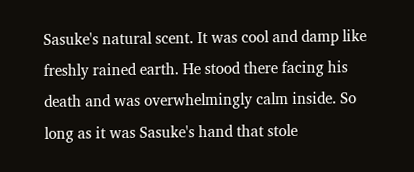Sasuke's natural scent. It was cool and damp like freshly rained earth. He stood there facing his death and was overwhelmingly calm inside. So long as it was Sasuke's hand that stole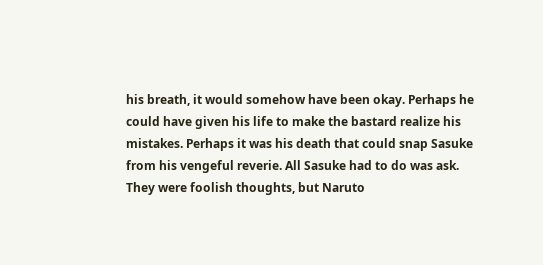his breath, it would somehow have been okay. Perhaps he could have given his life to make the bastard realize his mistakes. Perhaps it was his death that could snap Sasuke from his vengeful reverie. All Sasuke had to do was ask. They were foolish thoughts, but Naruto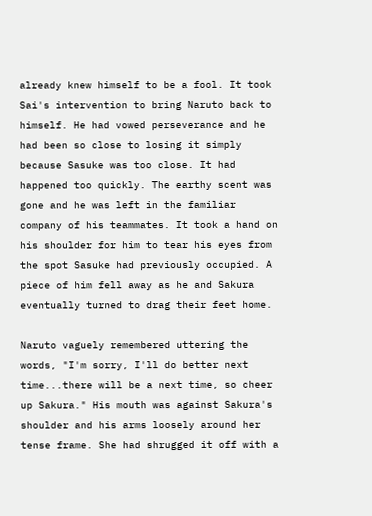already knew himself to be a fool. It took Sai's intervention to bring Naruto back to himself. He had vowed perseverance and he had been so close to losing it simply because Sasuke was too close. It had happened too quickly. The earthy scent was gone and he was left in the familiar company of his teammates. It took a hand on his shoulder for him to tear his eyes from the spot Sasuke had previously occupied. A piece of him fell away as he and Sakura eventually turned to drag their feet home.

Naruto vaguely remembered uttering the words, "I'm sorry, I'll do better next time...there will be a next time, so cheer up Sakura." His mouth was against Sakura's shoulder and his arms loosely around her tense frame. She had shrugged it off with a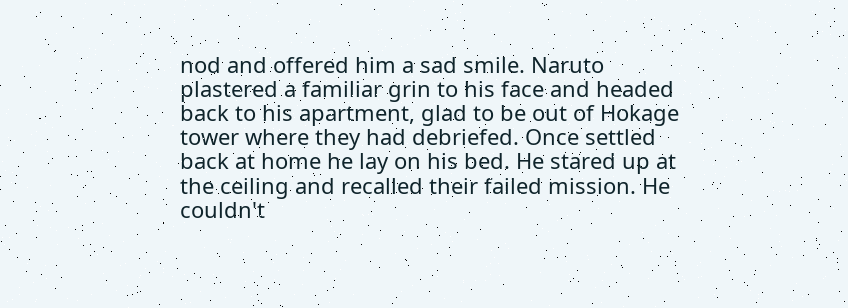nod and offered him a sad smile. Naruto plastered a familiar grin to his face and headed back to his apartment, glad to be out of Hokage tower where they had debriefed. Once settled back at home he lay on his bed. He stared up at the ceiling and recalled their failed mission. He couldn't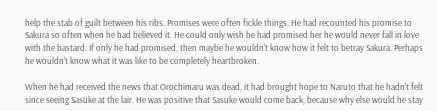help the stab of guilt between his ribs. Promises were often fickle things. He had recounted his promise to Sakura so often when he had believed it. He could only wish he had promised her he would never fall in love with the bastard. If only he had promised, then maybe he wouldn't know how it felt to betray Sakura. Perhaps he wouldn't know what it was like to be completely heartbroken.

When he had received the news that Orochimaru was dead, it had brought hope to Naruto that he hadn't felt since seeing Sasuke at the lair. He was positive that Sasuke would come back, because why else would he stay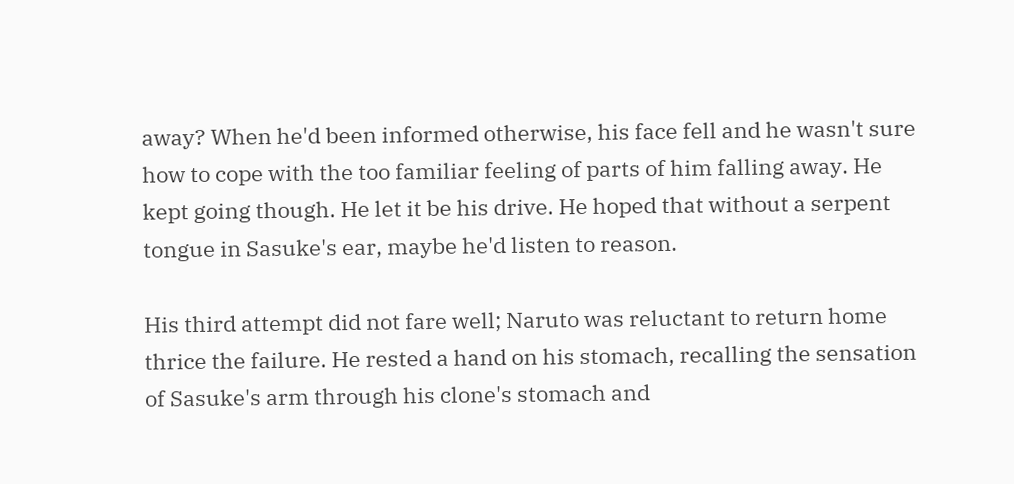away? When he'd been informed otherwise, his face fell and he wasn't sure how to cope with the too familiar feeling of parts of him falling away. He kept going though. He let it be his drive. He hoped that without a serpent tongue in Sasuke's ear, maybe he'd listen to reason.

His third attempt did not fare well; Naruto was reluctant to return home thrice the failure. He rested a hand on his stomach, recalling the sensation of Sasuke's arm through his clone's stomach and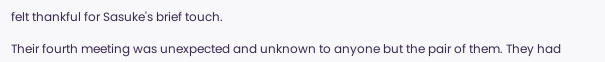felt thankful for Sasuke's brief touch.

Their fourth meeting was unexpected and unknown to anyone but the pair of them. They had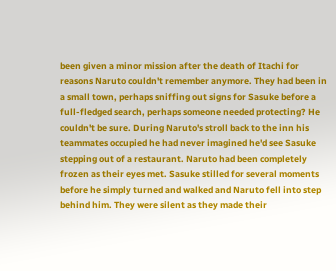been given a minor mission after the death of Itachi for reasons Naruto couldn't remember anymore. They had been in a small town, perhaps sniffing out signs for Sasuke before a full-fledged search, perhaps someone needed protecting? He couldn't be sure. During Naruto's stroll back to the inn his teammates occupied he had never imagined he'd see Sasuke stepping out of a restaurant. Naruto had been completely frozen as their eyes met. Sasuke stilled for several moments before he simply turned and walked and Naruto fell into step behind him. They were silent as they made their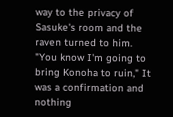way to the privacy of Sasuke's room and the raven turned to him. "You know I'm going to bring Konoha to ruin," It was a confirmation and nothing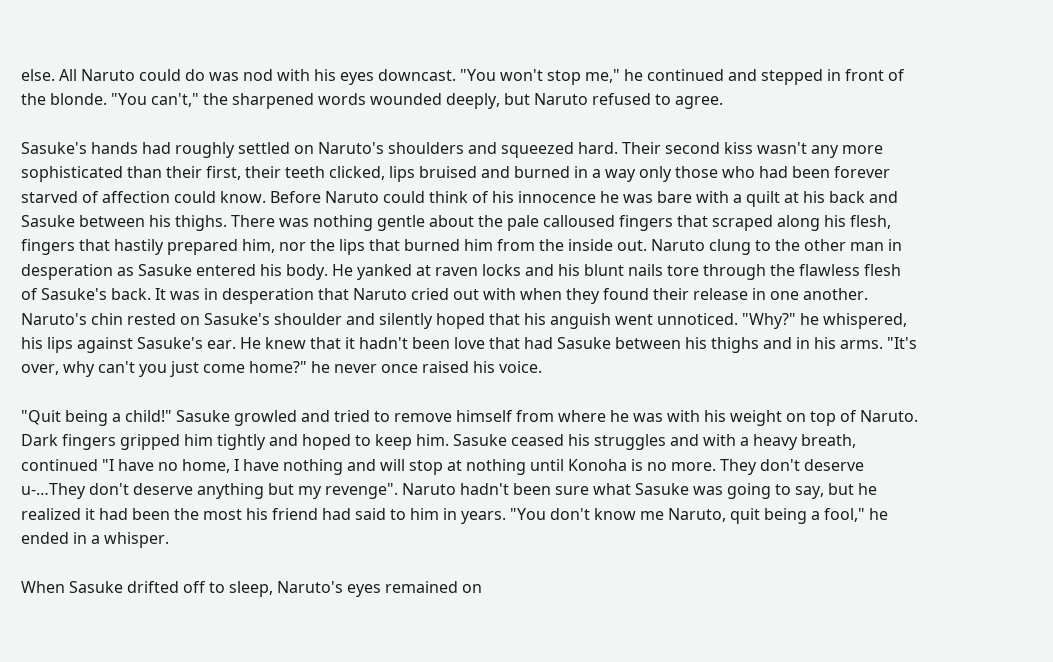else. All Naruto could do was nod with his eyes downcast. "You won't stop me," he continued and stepped in front of the blonde. "You can't," the sharpened words wounded deeply, but Naruto refused to agree.

Sasuke's hands had roughly settled on Naruto's shoulders and squeezed hard. Their second kiss wasn't any more sophisticated than their first, their teeth clicked, lips bruised and burned in a way only those who had been forever starved of affection could know. Before Naruto could think of his innocence he was bare with a quilt at his back and Sasuke between his thighs. There was nothing gentle about the pale calloused fingers that scraped along his flesh, fingers that hastily prepared him, nor the lips that burned him from the inside out. Naruto clung to the other man in desperation as Sasuke entered his body. He yanked at raven locks and his blunt nails tore through the flawless flesh of Sasuke's back. It was in desperation that Naruto cried out with when they found their release in one another. Naruto's chin rested on Sasuke's shoulder and silently hoped that his anguish went unnoticed. "Why?" he whispered, his lips against Sasuke's ear. He knew that it hadn't been love that had Sasuke between his thighs and in his arms. "It's over, why can't you just come home?" he never once raised his voice.

"Quit being a child!" Sasuke growled and tried to remove himself from where he was with his weight on top of Naruto. Dark fingers gripped him tightly and hoped to keep him. Sasuke ceased his struggles and with a heavy breath, continued "I have no home, I have nothing and will stop at nothing until Konoha is no more. They don't deserve u-…They don't deserve anything but my revenge". Naruto hadn't been sure what Sasuke was going to say, but he realized it had been the most his friend had said to him in years. "You don't know me Naruto, quit being a fool," he ended in a whisper.

When Sasuke drifted off to sleep, Naruto's eyes remained on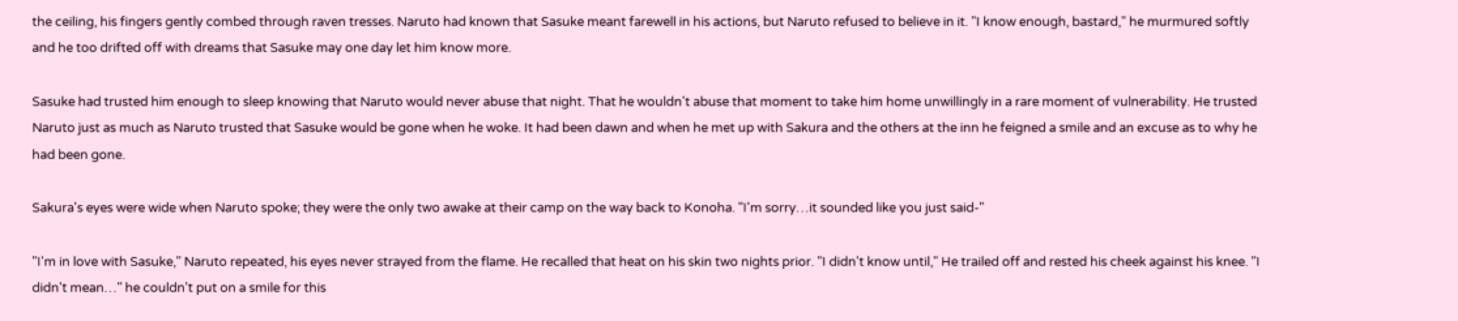the ceiling, his fingers gently combed through raven tresses. Naruto had known that Sasuke meant farewell in his actions, but Naruto refused to believe in it. "I know enough, bastard," he murmured softly and he too drifted off with dreams that Sasuke may one day let him know more.

Sasuke had trusted him enough to sleep knowing that Naruto would never abuse that night. That he wouldn't abuse that moment to take him home unwillingly in a rare moment of vulnerability. He trusted Naruto just as much as Naruto trusted that Sasuke would be gone when he woke. It had been dawn and when he met up with Sakura and the others at the inn he feigned a smile and an excuse as to why he had been gone.

Sakura's eyes were wide when Naruto spoke; they were the only two awake at their camp on the way back to Konoha. "I'm sorry…it sounded like you just said-"

"I'm in love with Sasuke," Naruto repeated, his eyes never strayed from the flame. He recalled that heat on his skin two nights prior. "I didn't know until," He trailed off and rested his cheek against his knee. "I didn't mean…" he couldn't put on a smile for this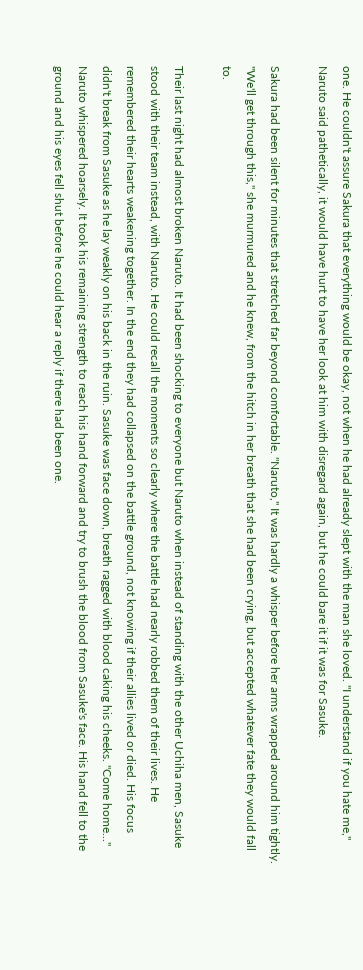one. He couldn't assure Sakura that everything would be okay, not when he had already slept with the man she loved. "I understand if you hate me," Naruto said pathetically, it would have hurt to have her look at him with disregard again, but he could bare it if it was for Sasuke.

Sakura had been silent for minutes that stretched far beyond comfortable. "Naruto," It was hardly a whisper before her arms wrapped around him tightly. "We'll get through this," she murmured and he knew, from the hitch in her breath that she had been crying, but accepted whatever fate they would fall to.

Their last night had almost broken Naruto. It had been shocking to everyone but Naruto when instead of standing with the other Uchiha men, Sasuke stood with their team instead, with Naruto. He could recall the moments so clearly where the battle had nearly robbed them of their lives. He remembered their hearts weakening together. In the end they had collapsed on the battle ground, not knowing if their allies lived or died. His focus didn't break from Sasuke as he lay weakly on his back in the ruin. Sasuke was face down, breath ragged with blood caking his cheeks. "Come home..." Naruto whispered hoarsely. It took his remaining strength to reach his hand forward and try to brush the blood from Sasuke's face. His hand fell to the ground and his eyes fell shut before he could hear a reply if there had been one.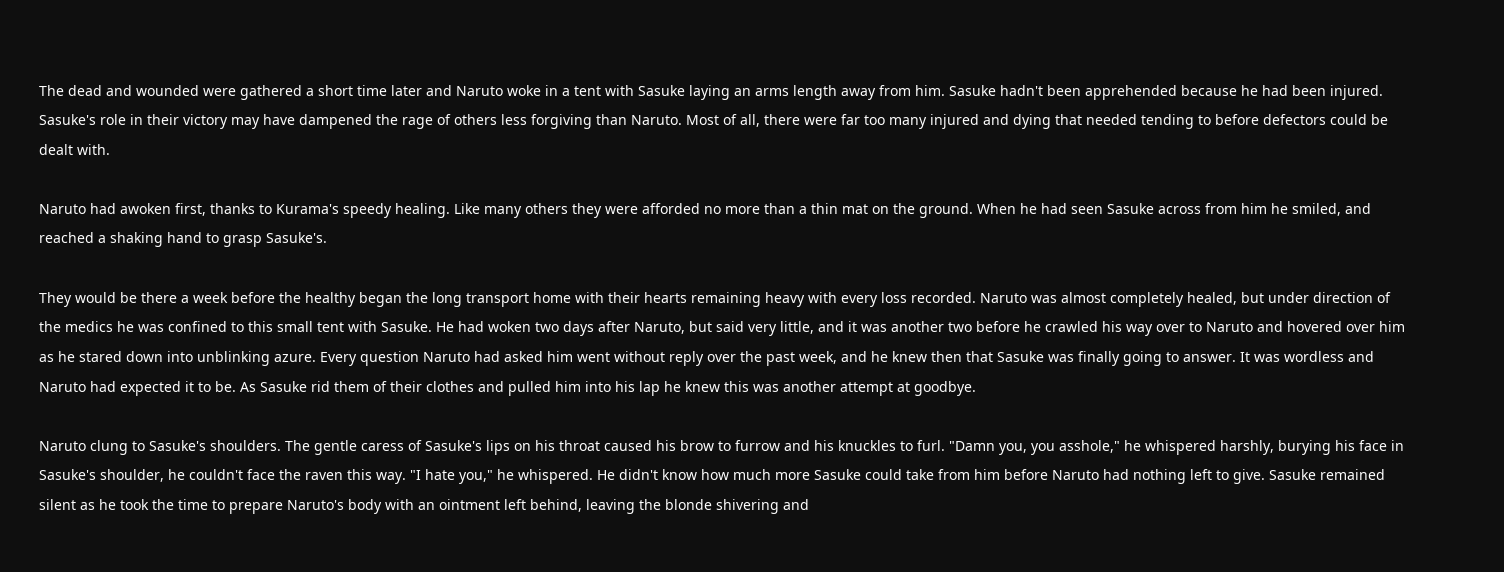The dead and wounded were gathered a short time later and Naruto woke in a tent with Sasuke laying an arms length away from him. Sasuke hadn't been apprehended because he had been injured. Sasuke's role in their victory may have dampened the rage of others less forgiving than Naruto. Most of all, there were far too many injured and dying that needed tending to before defectors could be dealt with.

Naruto had awoken first, thanks to Kurama's speedy healing. Like many others they were afforded no more than a thin mat on the ground. When he had seen Sasuke across from him he smiled, and reached a shaking hand to grasp Sasuke's.

They would be there a week before the healthy began the long transport home with their hearts remaining heavy with every loss recorded. Naruto was almost completely healed, but under direction of the medics he was confined to this small tent with Sasuke. He had woken two days after Naruto, but said very little, and it was another two before he crawled his way over to Naruto and hovered over him as he stared down into unblinking azure. Every question Naruto had asked him went without reply over the past week, and he knew then that Sasuke was finally going to answer. It was wordless and Naruto had expected it to be. As Sasuke rid them of their clothes and pulled him into his lap he knew this was another attempt at goodbye.

Naruto clung to Sasuke's shoulders. The gentle caress of Sasuke's lips on his throat caused his brow to furrow and his knuckles to furl. "Damn you, you asshole," he whispered harshly, burying his face in Sasuke's shoulder, he couldn't face the raven this way. "I hate you," he whispered. He didn't know how much more Sasuke could take from him before Naruto had nothing left to give. Sasuke remained silent as he took the time to prepare Naruto's body with an ointment left behind, leaving the blonde shivering and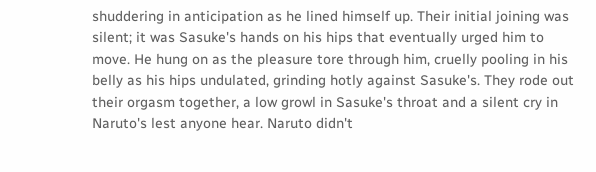shuddering in anticipation as he lined himself up. Their initial joining was silent; it was Sasuke's hands on his hips that eventually urged him to move. He hung on as the pleasure tore through him, cruelly pooling in his belly as his hips undulated, grinding hotly against Sasuke's. They rode out their orgasm together, a low growl in Sasuke's throat and a silent cry in Naruto's lest anyone hear. Naruto didn't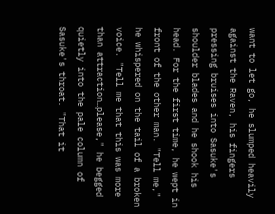want to let go, he slumped heavily against the Raven, his fingers pressing bruises into Sasuke's shoulder blades and he shook his head. For the first time, he wept in front of the other man. "Tell me," he whispered on the tail of a broken voice. "Tell me that this was more than attraction…please," he begged quietly into the pale column of Sasuke's throat. "That it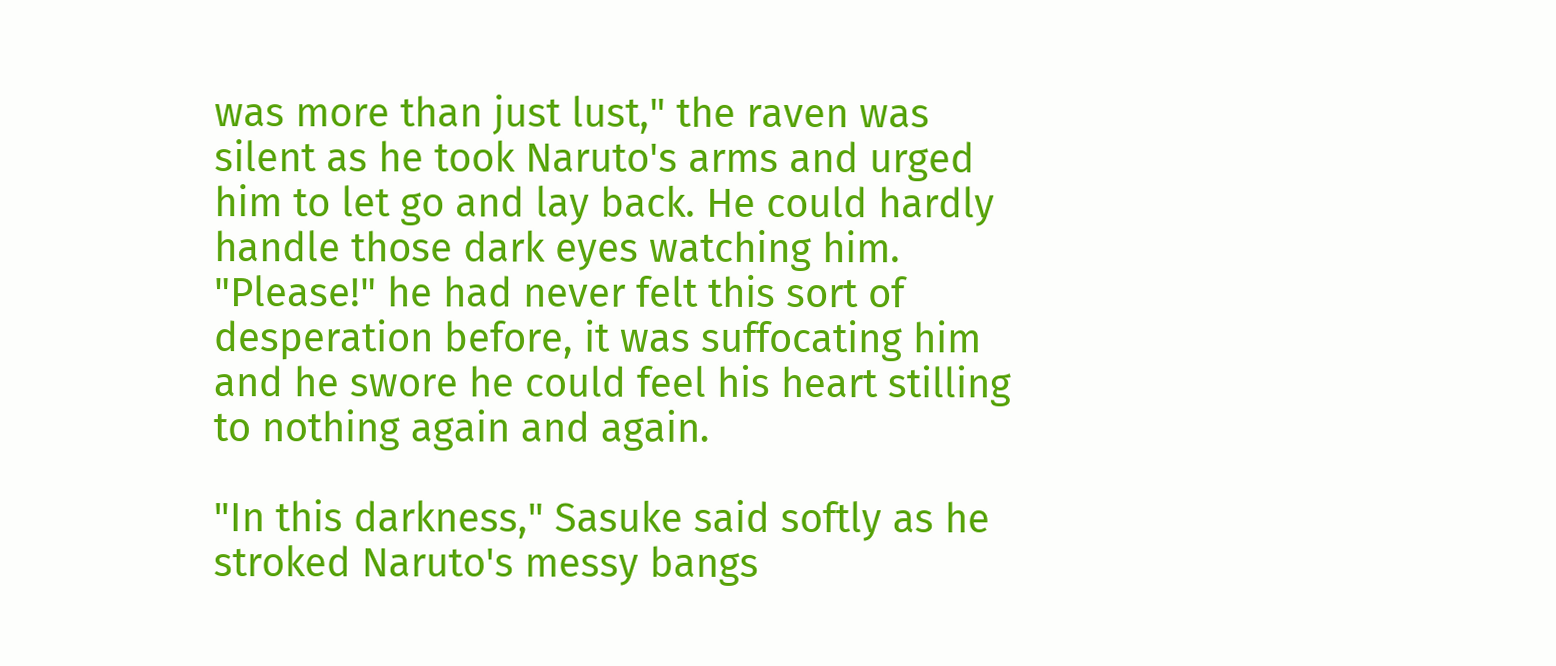was more than just lust," the raven was silent as he took Naruto's arms and urged him to let go and lay back. He could hardly handle those dark eyes watching him. "Please!" he had never felt this sort of desperation before, it was suffocating him and he swore he could feel his heart stilling to nothing again and again.

"In this darkness," Sasuke said softly as he stroked Naruto's messy bangs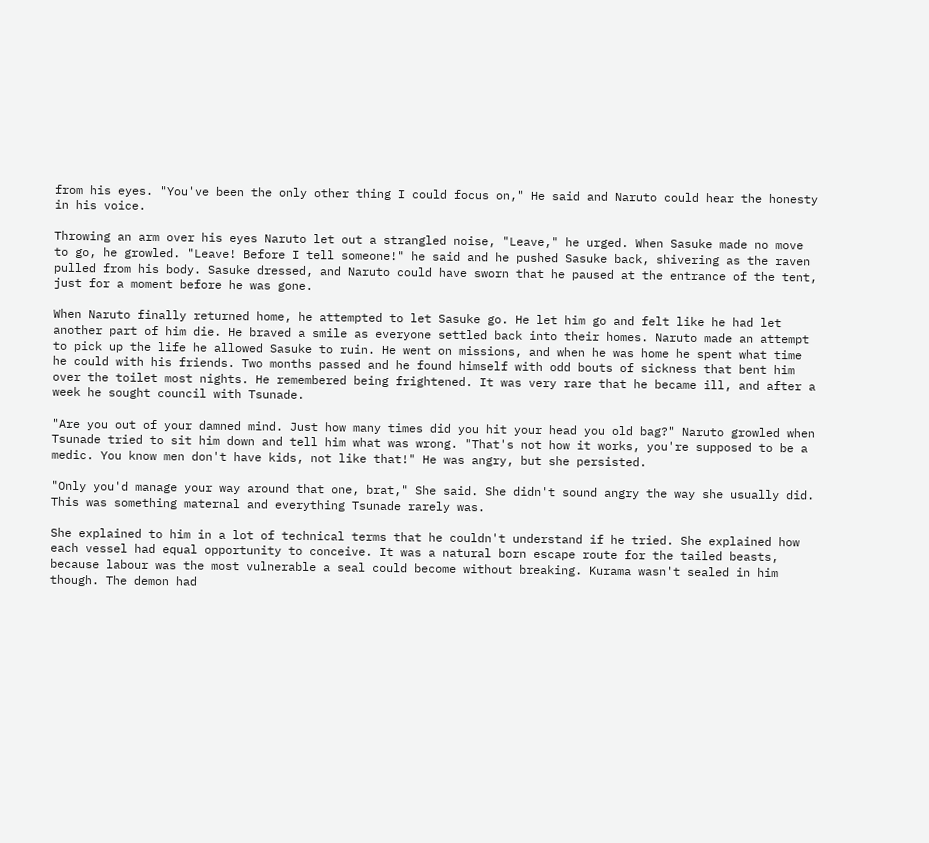from his eyes. "You've been the only other thing I could focus on," He said and Naruto could hear the honesty in his voice.

Throwing an arm over his eyes Naruto let out a strangled noise, "Leave," he urged. When Sasuke made no move to go, he growled. "Leave! Before I tell someone!" he said and he pushed Sasuke back, shivering as the raven pulled from his body. Sasuke dressed, and Naruto could have sworn that he paused at the entrance of the tent, just for a moment before he was gone.

When Naruto finally returned home, he attempted to let Sasuke go. He let him go and felt like he had let another part of him die. He braved a smile as everyone settled back into their homes. Naruto made an attempt to pick up the life he allowed Sasuke to ruin. He went on missions, and when he was home he spent what time he could with his friends. Two months passed and he found himself with odd bouts of sickness that bent him over the toilet most nights. He remembered being frightened. It was very rare that he became ill, and after a week he sought council with Tsunade.

"Are you out of your damned mind. Just how many times did you hit your head you old bag?" Naruto growled when Tsunade tried to sit him down and tell him what was wrong. "That's not how it works, you're supposed to be a medic. You know men don't have kids, not like that!" He was angry, but she persisted.

"Only you'd manage your way around that one, brat," She said. She didn't sound angry the way she usually did. This was something maternal and everything Tsunade rarely was.

She explained to him in a lot of technical terms that he couldn't understand if he tried. She explained how each vessel had equal opportunity to conceive. It was a natural born escape route for the tailed beasts, because labour was the most vulnerable a seal could become without breaking. Kurama wasn't sealed in him though. The demon had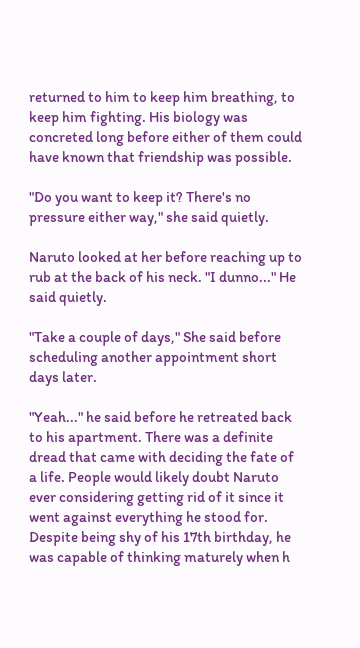returned to him to keep him breathing, to keep him fighting. His biology was concreted long before either of them could have known that friendship was possible.

"Do you want to keep it? There's no pressure either way," she said quietly.

Naruto looked at her before reaching up to rub at the back of his neck. "I dunno..." He said quietly.

"Take a couple of days," She said before scheduling another appointment short days later.

"Yeah..." he said before he retreated back to his apartment. There was a definite dread that came with deciding the fate of a life. People would likely doubt Naruto ever considering getting rid of it since it went against everything he stood for. Despite being shy of his 17th birthday, he was capable of thinking maturely when h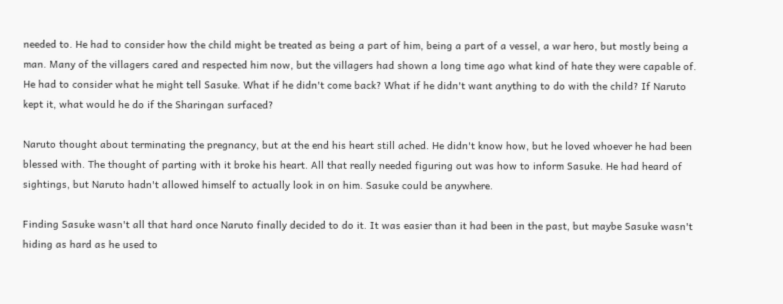needed to. He had to consider how the child might be treated as being a part of him, being a part of a vessel, a war hero, but mostly being a man. Many of the villagers cared and respected him now, but the villagers had shown a long time ago what kind of hate they were capable of. He had to consider what he might tell Sasuke. What if he didn't come back? What if he didn't want anything to do with the child? If Naruto kept it, what would he do if the Sharingan surfaced?

Naruto thought about terminating the pregnancy, but at the end his heart still ached. He didn't know how, but he loved whoever he had been blessed with. The thought of parting with it broke his heart. All that really needed figuring out was how to inform Sasuke. He had heard of sightings, but Naruto hadn't allowed himself to actually look in on him. Sasuke could be anywhere.

Finding Sasuke wasn't all that hard once Naruto finally decided to do it. It was easier than it had been in the past, but maybe Sasuke wasn't hiding as hard as he used to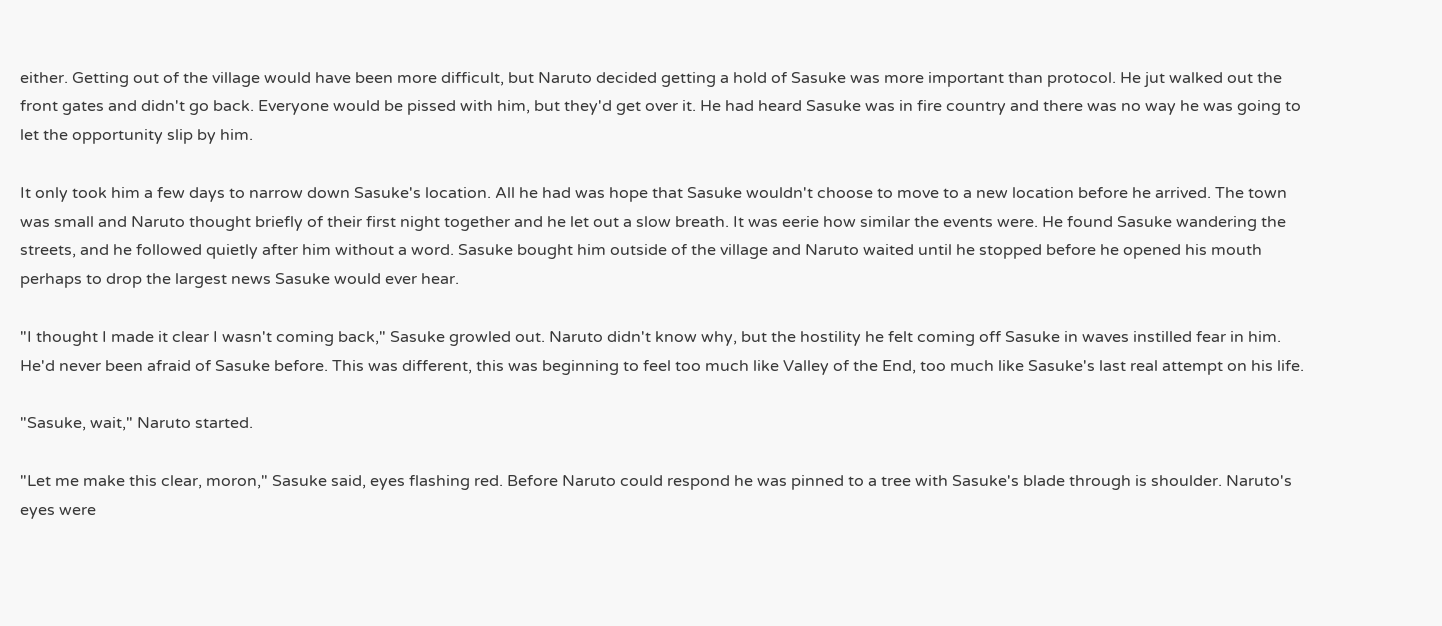either. Getting out of the village would have been more difficult, but Naruto decided getting a hold of Sasuke was more important than protocol. He jut walked out the front gates and didn't go back. Everyone would be pissed with him, but they'd get over it. He had heard Sasuke was in fire country and there was no way he was going to let the opportunity slip by him.

It only took him a few days to narrow down Sasuke's location. All he had was hope that Sasuke wouldn't choose to move to a new location before he arrived. The town was small and Naruto thought briefly of their first night together and he let out a slow breath. It was eerie how similar the events were. He found Sasuke wandering the streets, and he followed quietly after him without a word. Sasuke bought him outside of the village and Naruto waited until he stopped before he opened his mouth perhaps to drop the largest news Sasuke would ever hear.

"I thought I made it clear I wasn't coming back," Sasuke growled out. Naruto didn't know why, but the hostility he felt coming off Sasuke in waves instilled fear in him. He'd never been afraid of Sasuke before. This was different, this was beginning to feel too much like Valley of the End, too much like Sasuke's last real attempt on his life.

"Sasuke, wait," Naruto started.

"Let me make this clear, moron," Sasuke said, eyes flashing red. Before Naruto could respond he was pinned to a tree with Sasuke's blade through is shoulder. Naruto's eyes were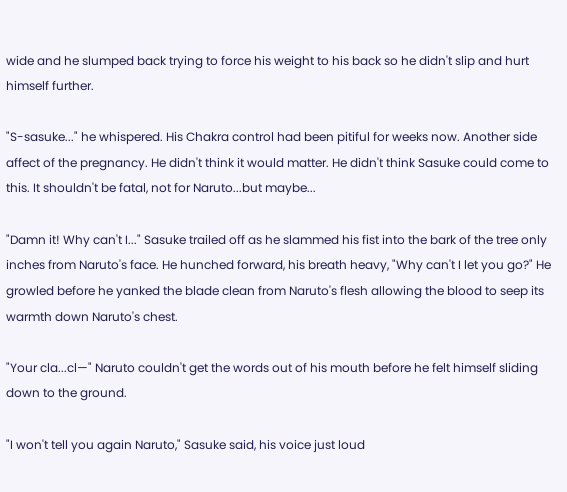wide and he slumped back trying to force his weight to his back so he didn't slip and hurt himself further.

"S-sasuke..." he whispered. His Chakra control had been pitiful for weeks now. Another side affect of the pregnancy. He didn't think it would matter. He didn't think Sasuke could come to this. It shouldn't be fatal, not for Naruto...but maybe...

"Damn it! Why can't I..." Sasuke trailed off as he slammed his fist into the bark of the tree only inches from Naruto's face. He hunched forward, his breath heavy, "Why can't I let you go?" He growled before he yanked the blade clean from Naruto's flesh allowing the blood to seep its warmth down Naruto's chest.

"Your cla...cl—" Naruto couldn't get the words out of his mouth before he felt himself sliding down to the ground.

"I won't tell you again Naruto," Sasuke said, his voice just loud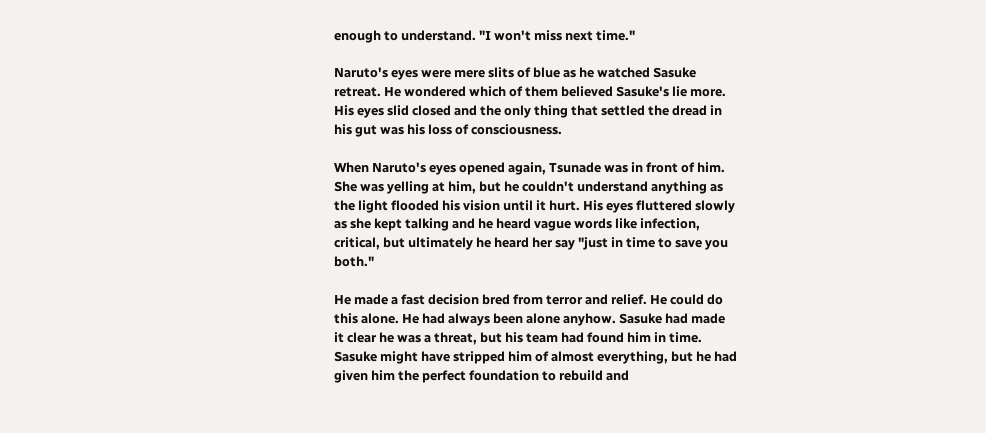enough to understand. "I won't miss next time."

Naruto's eyes were mere slits of blue as he watched Sasuke retreat. He wondered which of them believed Sasuke's lie more. His eyes slid closed and the only thing that settled the dread in his gut was his loss of consciousness.

When Naruto's eyes opened again, Tsunade was in front of him. She was yelling at him, but he couldn't understand anything as the light flooded his vision until it hurt. His eyes fluttered slowly as she kept talking and he heard vague words like infection, critical, but ultimately he heard her say "just in time to save you both."

He made a fast decision bred from terror and relief. He could do this alone. He had always been alone anyhow. Sasuke had made it clear he was a threat, but his team had found him in time. Sasuke might have stripped him of almost everything, but he had given him the perfect foundation to rebuild and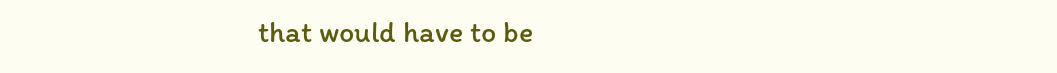that would have to be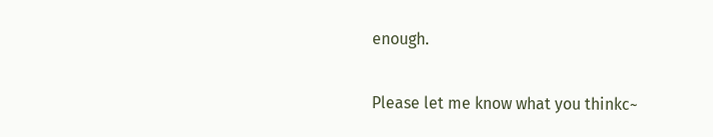enough.


Please let me know what you thinkc~